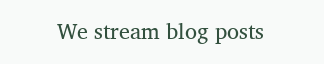We stream blog posts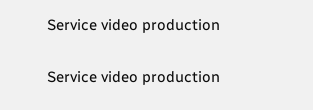Service video production

Service video production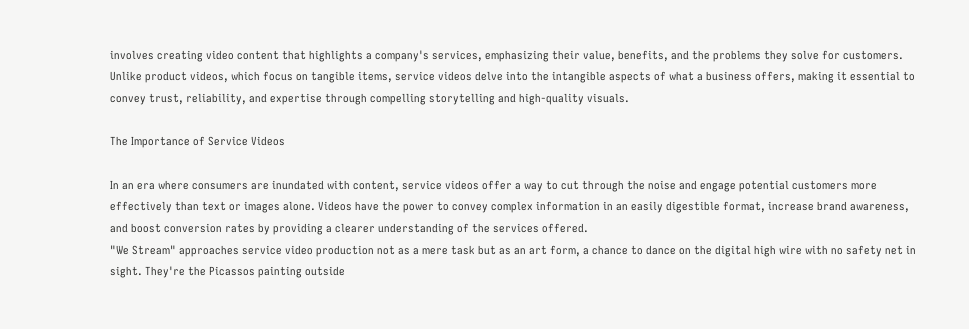involves creating video content that highlights a company's services, emphasizing their value, benefits, and the problems they solve for customers. Unlike product videos, which focus on tangible items, service videos delve into the intangible aspects of what a business offers, making it essential to convey trust, reliability, and expertise through compelling storytelling and high-quality visuals.

The Importance of Service Videos

In an era where consumers are inundated with content, service videos offer a way to cut through the noise and engage potential customers more effectively than text or images alone. Videos have the power to convey complex information in an easily digestible format, increase brand awareness, and boost conversion rates by providing a clearer understanding of the services offered.
"We Stream" approaches service video production not as a mere task but as an art form, a chance to dance on the digital high wire with no safety net in sight. They're the Picassos painting outside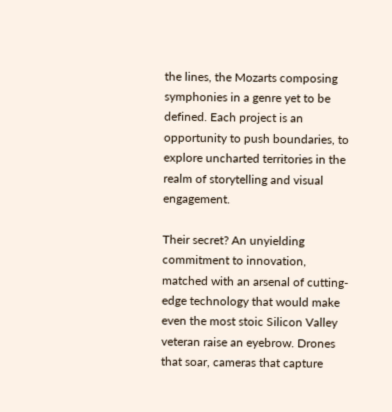the lines, the Mozarts composing symphonies in a genre yet to be defined. Each project is an opportunity to push boundaries, to explore uncharted territories in the realm of storytelling and visual engagement.

Their secret? An unyielding commitment to innovation, matched with an arsenal of cutting-edge technology that would make even the most stoic Silicon Valley veteran raise an eyebrow. Drones that soar, cameras that capture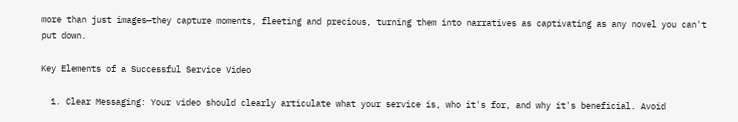more than just images—they capture moments, fleeting and precious, turning them into narratives as captivating as any novel you can't put down.

Key Elements of a Successful Service Video

  1. Clear Messaging: Your video should clearly articulate what your service is, who it's for, and why it's beneficial. Avoid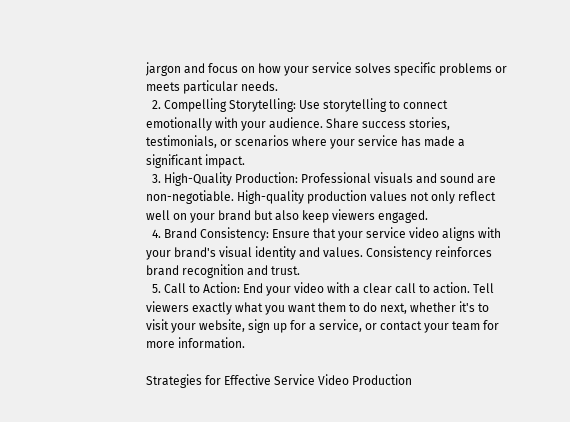jargon and focus on how your service solves specific problems or meets particular needs.
  2. Compelling Storytelling: Use storytelling to connect emotionally with your audience. Share success stories, testimonials, or scenarios where your service has made a significant impact.
  3. High-Quality Production: Professional visuals and sound are non-negotiable. High-quality production values not only reflect well on your brand but also keep viewers engaged.
  4. Brand Consistency: Ensure that your service video aligns with your brand's visual identity and values. Consistency reinforces brand recognition and trust.
  5. Call to Action: End your video with a clear call to action. Tell viewers exactly what you want them to do next, whether it's to visit your website, sign up for a service, or contact your team for more information.

Strategies for Effective Service Video Production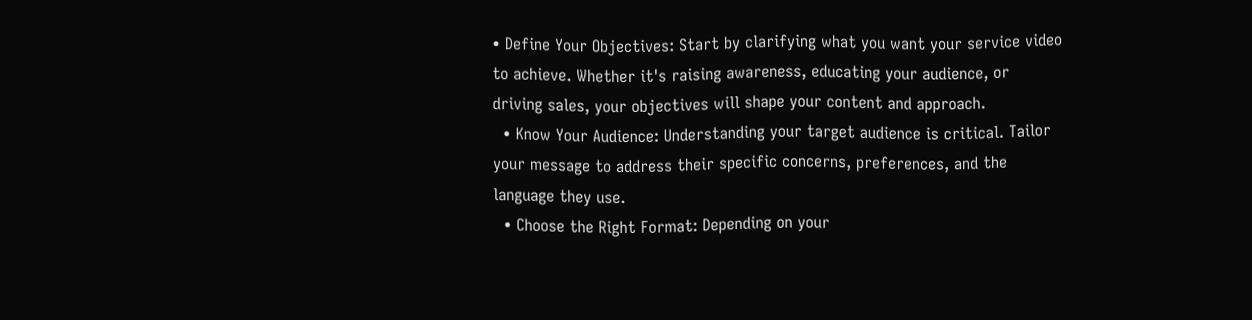• Define Your Objectives: Start by clarifying what you want your service video to achieve. Whether it's raising awareness, educating your audience, or driving sales, your objectives will shape your content and approach.
  • Know Your Audience: Understanding your target audience is critical. Tailor your message to address their specific concerns, preferences, and the language they use.
  • Choose the Right Format: Depending on your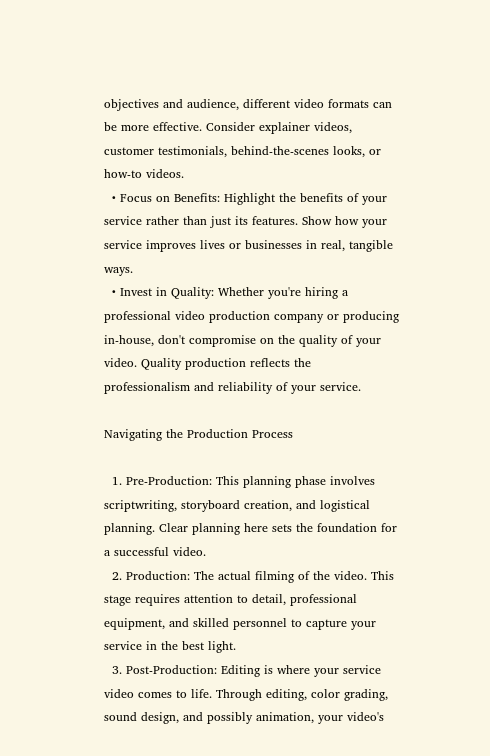objectives and audience, different video formats can be more effective. Consider explainer videos, customer testimonials, behind-the-scenes looks, or how-to videos.
  • Focus on Benefits: Highlight the benefits of your service rather than just its features. Show how your service improves lives or businesses in real, tangible ways.
  • Invest in Quality: Whether you're hiring a professional video production company or producing in-house, don't compromise on the quality of your video. Quality production reflects the professionalism and reliability of your service.

Navigating the Production Process

  1. Pre-Production: This planning phase involves scriptwriting, storyboard creation, and logistical planning. Clear planning here sets the foundation for a successful video.
  2. Production: The actual filming of the video. This stage requires attention to detail, professional equipment, and skilled personnel to capture your service in the best light.
  3. Post-Production: Editing is where your service video comes to life. Through editing, color grading, sound design, and possibly animation, your video's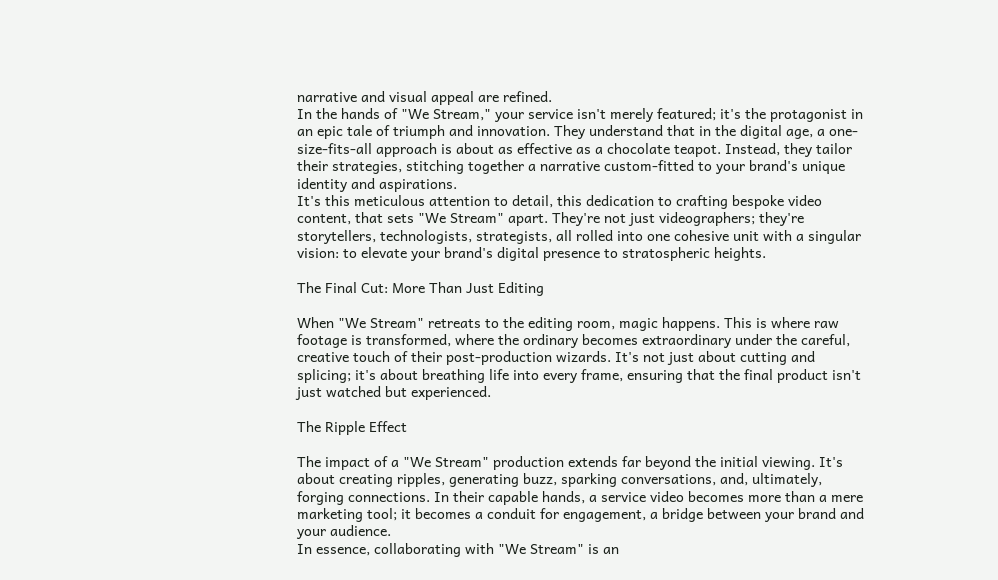narrative and visual appeal are refined.
In the hands of "We Stream," your service isn't merely featured; it's the protagonist in an epic tale of triumph and innovation. They understand that in the digital age, a one-size-fits-all approach is about as effective as a chocolate teapot. Instead, they tailor their strategies, stitching together a narrative custom-fitted to your brand's unique identity and aspirations.
It's this meticulous attention to detail, this dedication to crafting bespoke video content, that sets "We Stream" apart. They're not just videographers; they're storytellers, technologists, strategists, all rolled into one cohesive unit with a singular vision: to elevate your brand's digital presence to stratospheric heights.

The Final Cut: More Than Just Editing

When "We Stream" retreats to the editing room, magic happens. This is where raw footage is transformed, where the ordinary becomes extraordinary under the careful, creative touch of their post-production wizards. It's not just about cutting and splicing; it's about breathing life into every frame, ensuring that the final product isn't just watched but experienced.

The Ripple Effect

The impact of a "We Stream" production extends far beyond the initial viewing. It's about creating ripples, generating buzz, sparking conversations, and, ultimately, forging connections. In their capable hands, a service video becomes more than a mere marketing tool; it becomes a conduit for engagement, a bridge between your brand and your audience.
In essence, collaborating with "We Stream" is an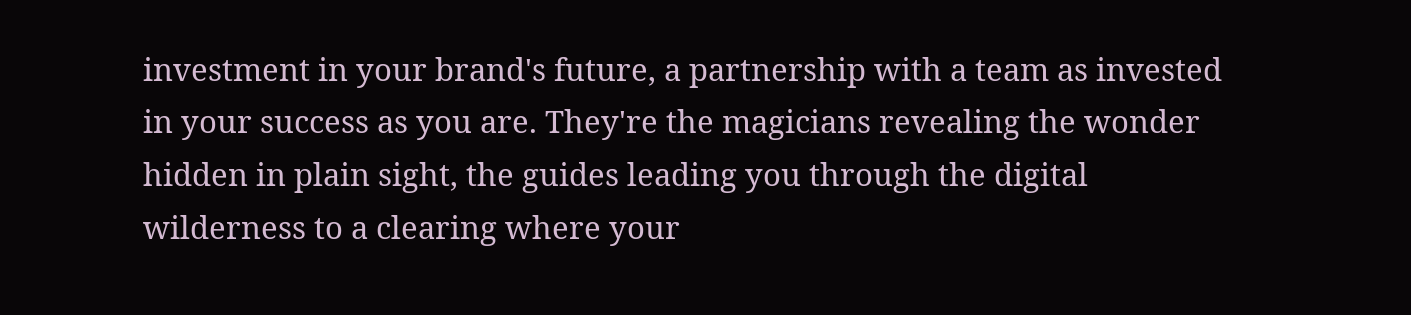investment in your brand's future, a partnership with a team as invested in your success as you are. They're the magicians revealing the wonder hidden in plain sight, the guides leading you through the digital wilderness to a clearing where your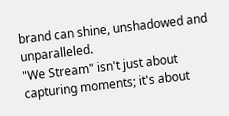brand can shine, unshadowed and unparalleled.
"We Stream" isn't just about capturing moments; it's about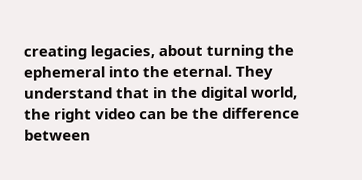creating legacies, about turning the ephemeral into the eternal. They understand that in the digital world, the right video can be the difference between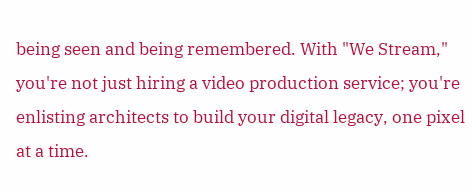being seen and being remembered. With "We Stream," you're not just hiring a video production service; you're enlisting architects to build your digital legacy, one pixel at a time.